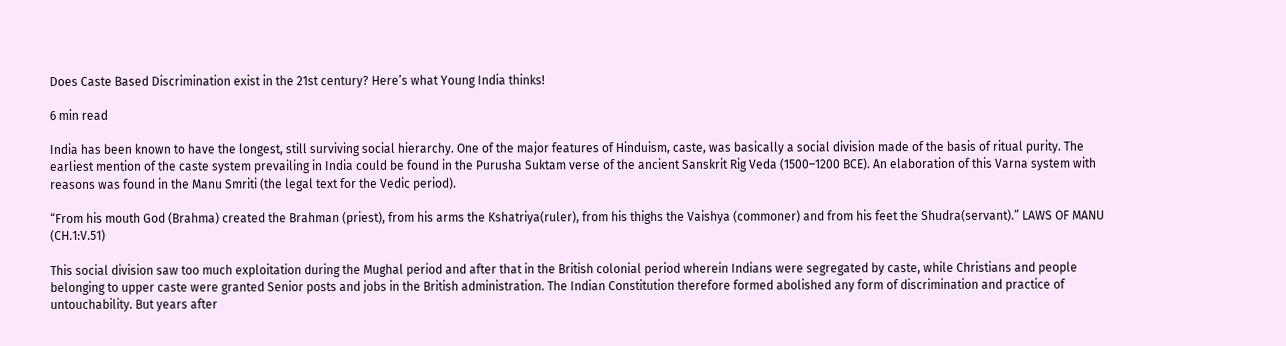Does Caste Based Discrimination exist in the 21st century? Here’s what Young India thinks!

6 min read

India has been known to have the longest, still surviving social hierarchy. One of the major features of Hinduism, caste, was basically a social division made of the basis of ritual purity. The earliest mention of the caste system prevailing in India could be found in the Purusha Suktam verse of the ancient Sanskrit Rig Veda (1500–1200 BCE). An elaboration of this Varna system with reasons was found in the Manu Smriti (the legal text for the Vedic period).

“From his mouth God (Brahma) created the Brahman (priest), from his arms the Kshatriya(ruler), from his thighs the Vaishya (commoner) and from his feet the Shudra(servant).” LAWS OF MANU (CH.1:V.51)

This social division saw too much exploitation during the Mughal period and after that in the British colonial period wherein Indians were segregated by caste, while Christians and people belonging to upper caste were granted Senior posts and jobs in the British administration. The Indian Constitution therefore formed abolished any form of discrimination and practice of untouchability. But years after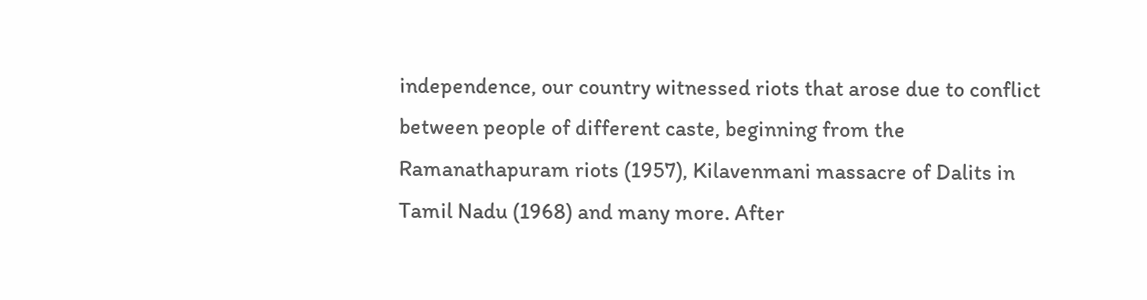independence, our country witnessed riots that arose due to conflict between people of different caste, beginning from the Ramanathapuram riots (1957), Kilavenmani massacre of Dalits in Tamil Nadu (1968) and many more. After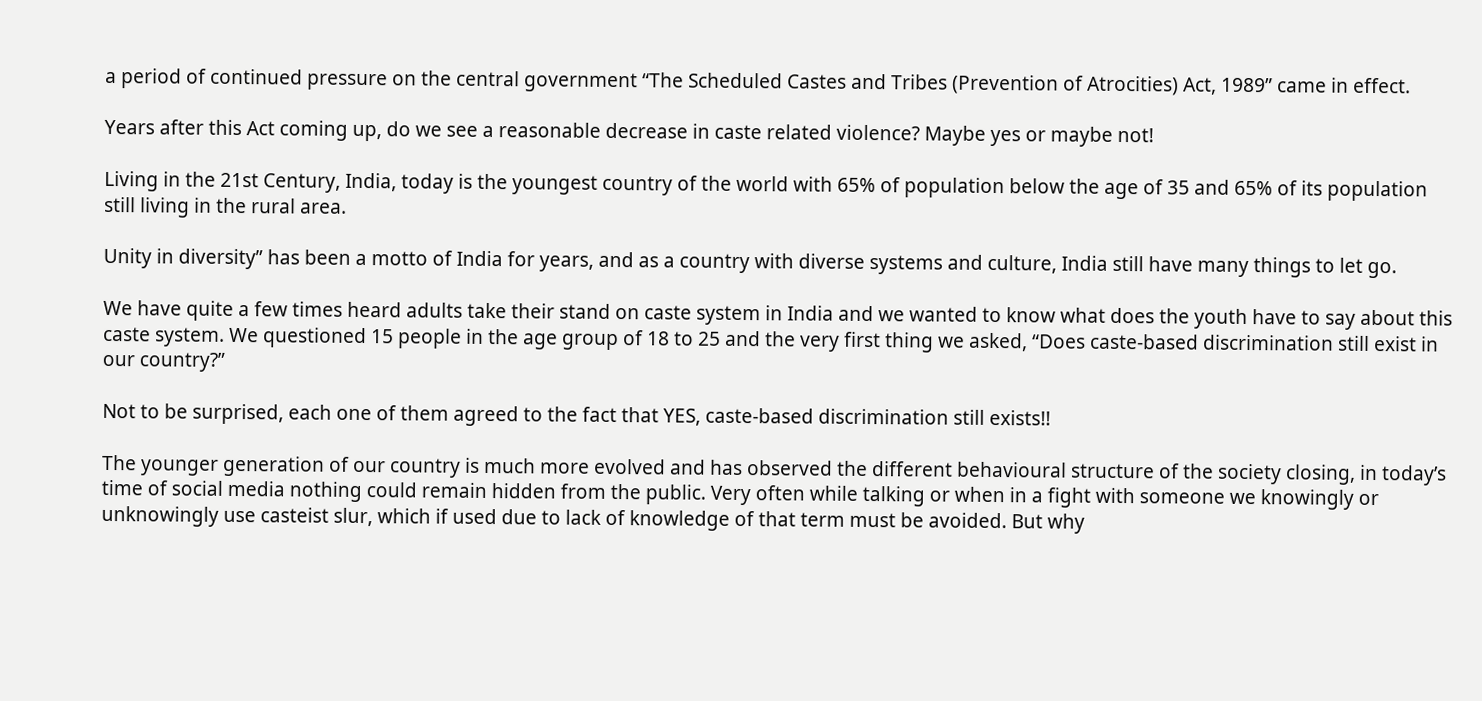a period of continued pressure on the central government “The Scheduled Castes and Tribes (Prevention of Atrocities) Act, 1989” came in effect.

Years after this Act coming up, do we see a reasonable decrease in caste related violence? Maybe yes or maybe not!

Living in the 21st Century, India, today is the youngest country of the world with 65% of population below the age of 35 and 65% of its population still living in the rural area.

Unity in diversity” has been a motto of India for years, and as a country with diverse systems and culture, India still have many things to let go.

We have quite a few times heard adults take their stand on caste system in India and we wanted to know what does the youth have to say about this caste system. We questioned 15 people in the age group of 18 to 25 and the very first thing we asked, “Does caste-based discrimination still exist in our country?”

Not to be surprised, each one of them agreed to the fact that YES, caste-based discrimination still exists!!

The younger generation of our country is much more evolved and has observed the different behavioural structure of the society closing, in today’s time of social media nothing could remain hidden from the public. Very often while talking or when in a fight with someone we knowingly or unknowingly use casteist slur, which if used due to lack of knowledge of that term must be avoided. But why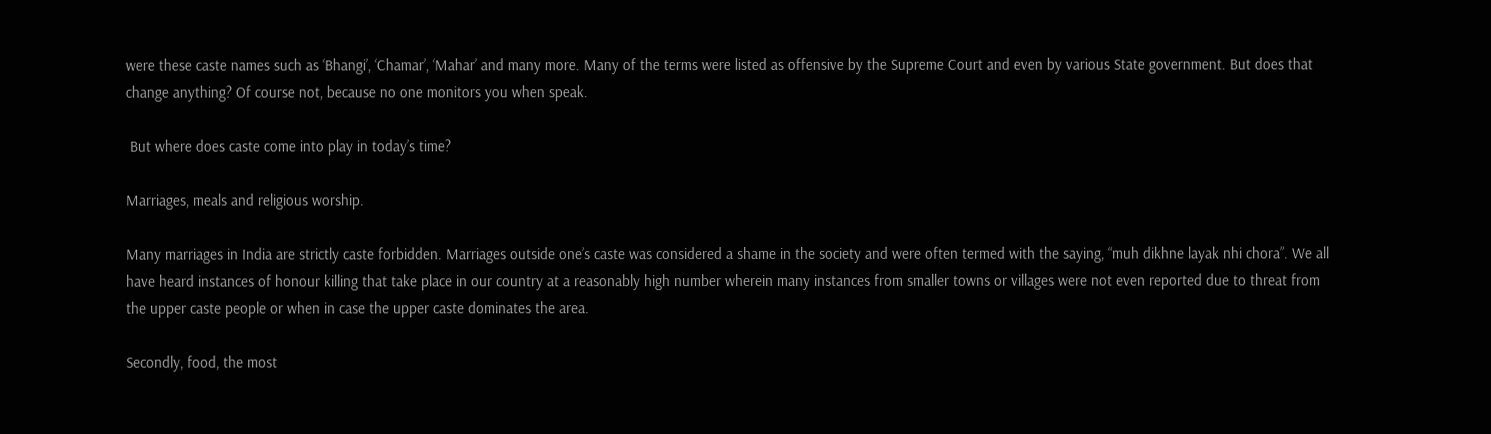were these caste names such as ‘Bhangi’, ‘Chamar’, ‘Mahar’ and many more. Many of the terms were listed as offensive by the Supreme Court and even by various State government. But does that change anything? Of course not, because no one monitors you when speak.

 But where does caste come into play in today’s time?

Marriages, meals and religious worship.

Many marriages in India are strictly caste forbidden. Marriages outside one’s caste was considered a shame in the society and were often termed with the saying, “muh dikhne layak nhi chora”. We all have heard instances of honour killing that take place in our country at a reasonably high number wherein many instances from smaller towns or villages were not even reported due to threat from the upper caste people or when in case the upper caste dominates the area.

Secondly, food, the most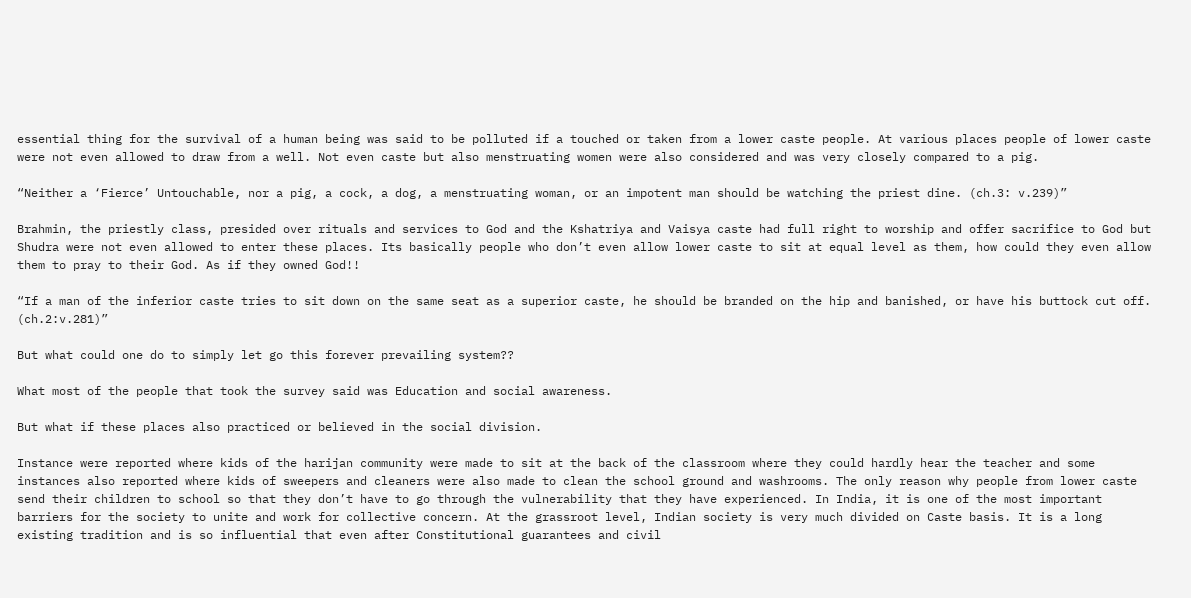essential thing for the survival of a human being was said to be polluted if a touched or taken from a lower caste people. At various places people of lower caste were not even allowed to draw from a well. Not even caste but also menstruating women were also considered and was very closely compared to a pig.

“Neither a ‘Fierce’ Untouchable, nor a pig, a cock, a dog, a menstruating woman, or an impotent man should be watching the priest dine. (ch.3: v.239)”

Brahmin, the priestly class, presided over rituals and services to God and the Kshatriya and Vaisya caste had full right to worship and offer sacrifice to God but Shudra were not even allowed to enter these places. Its basically people who don’t even allow lower caste to sit at equal level as them, how could they even allow them to pray to their God. As if they owned God!!

“If a man of the inferior caste tries to sit down on the same seat as a superior caste, he should be branded on the hip and banished, or have his buttock cut off. (ch.2:v.281)”

But what could one do to simply let go this forever prevailing system??

What most of the people that took the survey said was Education and social awareness.

But what if these places also practiced or believed in the social division.

Instance were reported where kids of the harijan community were made to sit at the back of the classroom where they could hardly hear the teacher and some instances also reported where kids of sweepers and cleaners were also made to clean the school ground and washrooms. The only reason why people from lower caste send their children to school so that they don’t have to go through the vulnerability that they have experienced. In India, it is one of the most important barriers for the society to unite and work for collective concern. At the grassroot level, Indian society is very much divided on Caste basis. It is a long existing tradition and is so influential that even after Constitutional guarantees and civil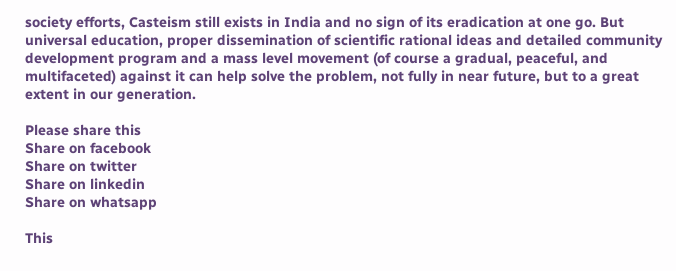society efforts, Casteism still exists in India and no sign of its eradication at one go. But universal education, proper dissemination of scientific rational ideas and detailed community development program and a mass level movement (of course a gradual, peaceful, and multifaceted) against it can help solve the problem, not fully in near future, but to a great extent in our generation.

Please share this
Share on facebook
Share on twitter
Share on linkedin
Share on whatsapp

This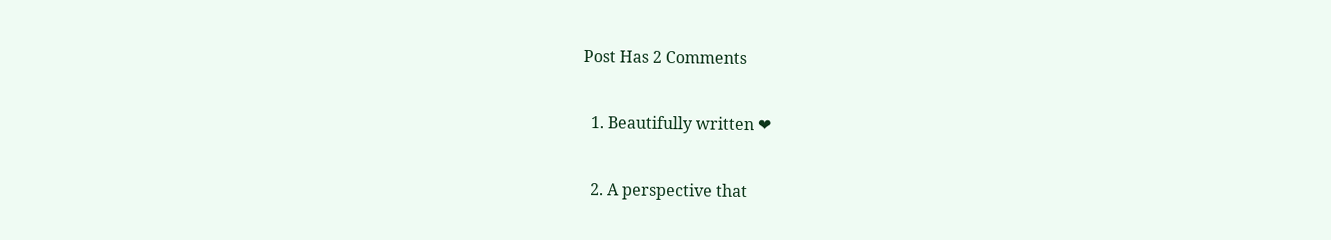Post Has 2 Comments

  1. Beautifully written ❤

  2. A perspective that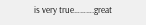is very true……….great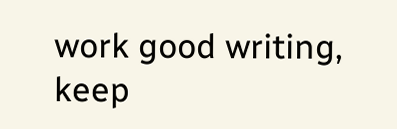work good writing, keep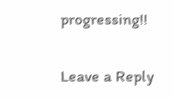progressing!!

Leave a Reply